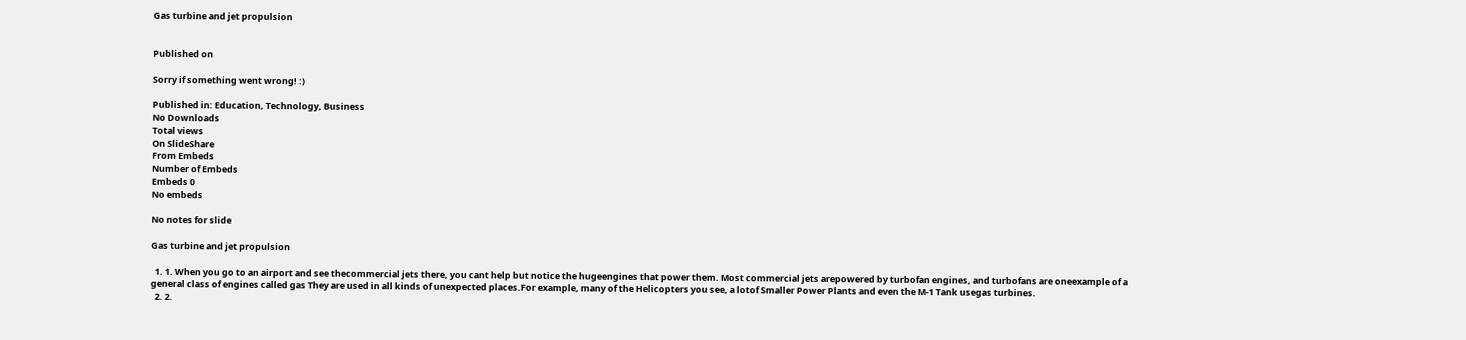Gas turbine and jet propulsion


Published on

Sorry if something went wrong! :)

Published in: Education, Technology, Business
No Downloads
Total views
On SlideShare
From Embeds
Number of Embeds
Embeds 0
No embeds

No notes for slide

Gas turbine and jet propulsion

  1. 1. When you go to an airport and see thecommercial jets there, you cant help but notice the hugeengines that power them. Most commercial jets arepowered by turbofan engines, and turbofans are oneexample of a general class of engines called gas They are used in all kinds of unexpected places.For example, many of the Helicopters you see, a lotof Smaller Power Plants and even the M-1 Tank usegas turbines.
  2. 2.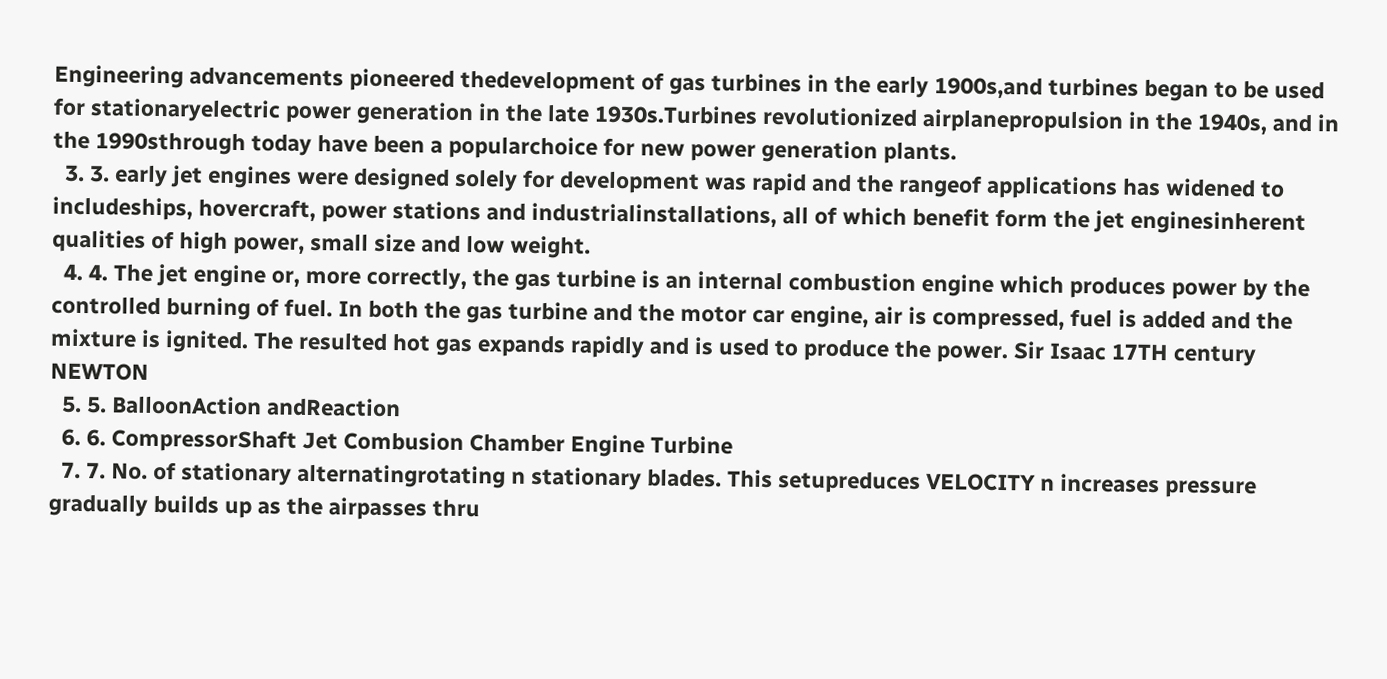Engineering advancements pioneered thedevelopment of gas turbines in the early 1900s,and turbines began to be used for stationaryelectric power generation in the late 1930s.Turbines revolutionized airplanepropulsion in the 1940s, and in the 1990sthrough today have been a popularchoice for new power generation plants.
  3. 3. early jet engines were designed solely for development was rapid and the rangeof applications has widened to includeships, hovercraft, power stations and industrialinstallations, all of which benefit form the jet enginesinherent qualities of high power, small size and low weight.
  4. 4. The jet engine or, more correctly, the gas turbine is an internal combustion engine which produces power by the controlled burning of fuel. In both the gas turbine and the motor car engine, air is compressed, fuel is added and the mixture is ignited. The resulted hot gas expands rapidly and is used to produce the power. Sir Isaac 17TH century NEWTON
  5. 5. BalloonAction andReaction
  6. 6. CompressorShaft Jet Combusion Chamber Engine Turbine
  7. 7. No. of stationary alternatingrotating n stationary blades. This setupreduces VELOCITY n increases pressure gradually builds up as the airpasses thru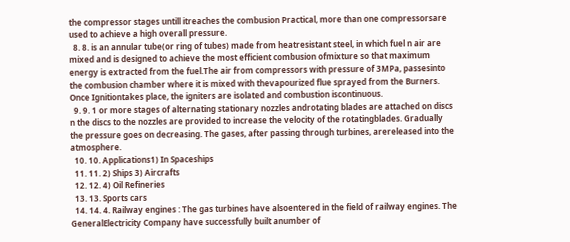the compressor stages untill itreaches the combusion Practical, more than one compressorsare used to achieve a high overall pressure.
  8. 8. is an annular tube(or ring of tubes) made from heatresistant steel, in which fuel n air are mixed and is designed to achieve the most efficient combusion ofmixture so that maximum energy is extracted from the fuel.The air from compressors with pressure of 3MPa, passesinto the combusion chamber where it is mixed with thevapourized flue sprayed from the Burners. Once Ignitiontakes place, the igniters are isolated and combustion iscontinuous.
  9. 9. 1 or more stages of alternating stationary nozzles androtating blades are attached on discs n the discs to the nozzles are provided to increase the velocity of the rotatingblades. Gradually the pressure goes on decreasing. The gases, after passing through turbines, arereleased into the atmosphere.
  10. 10. Applications1) In Spaceships
  11. 11. 2) Ships 3) Aircrafts
  12. 12. 4) Oil Refineries
  13. 13. Sports cars
  14. 14. 4. Railway engines : The gas turbines have alsoentered in the field of railway engines. The GeneralElectricity Company have successfully built anumber of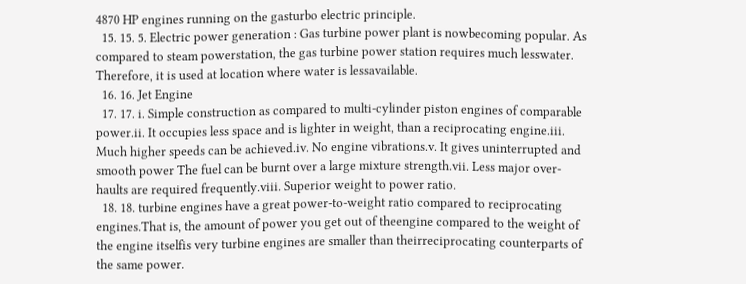4870 HP engines running on the gasturbo electric principle.
  15. 15. 5. Electric power generation : Gas turbine power plant is nowbecoming popular. As compared to steam powerstation, the gas turbine power station requires much lesswater. Therefore, it is used at location where water is lessavailable.
  16. 16. Jet Engine
  17. 17. i. Simple construction as compared to multi-cylinder piston engines of comparable power.ii. It occupies less space and is lighter in weight, than a reciprocating engine.iii. Much higher speeds can be achieved.iv. No engine vibrations.v. It gives uninterrupted and smooth power The fuel can be burnt over a large mixture strength.vii. Less major over-haults are required frequently.viii. Superior weight to power ratio.
  18. 18. turbine engines have a great power-to-weight ratio compared to reciprocating engines.That is, the amount of power you get out of theengine compared to the weight of the engine itselfis very turbine engines are smaller than theirreciprocating counterparts of the same power.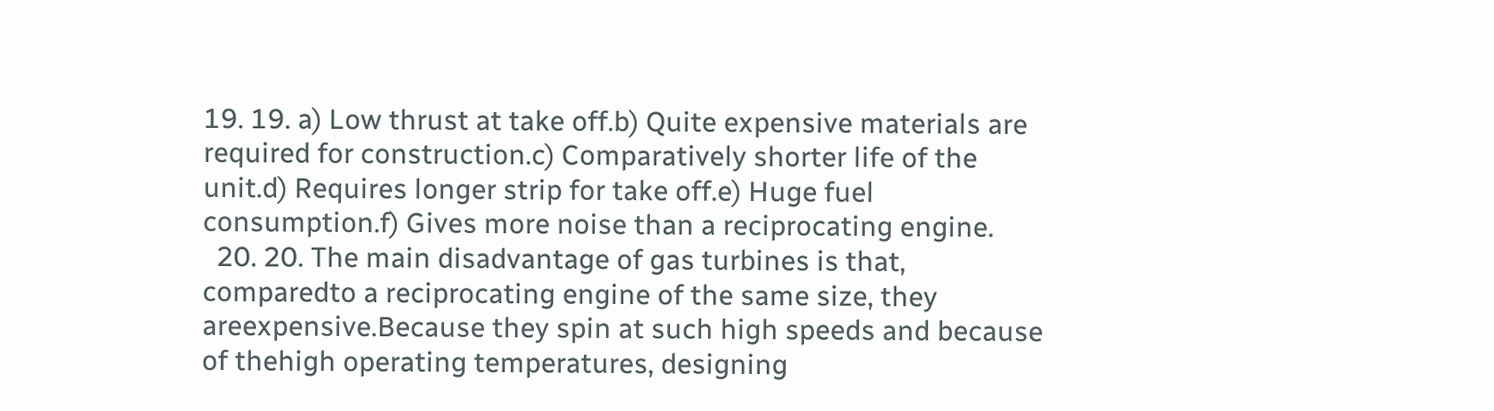19. 19. a) Low thrust at take off.b) Quite expensive materials are required for construction.c) Comparatively shorter life of the unit.d) Requires longer strip for take off.e) Huge fuel consumption.f) Gives more noise than a reciprocating engine.
  20. 20. The main disadvantage of gas turbines is that, comparedto a reciprocating engine of the same size, they areexpensive.Because they spin at such high speeds and because of thehigh operating temperatures, designing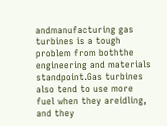andmanufacturing gas turbines is a tough problem from boththe engineering and materials standpoint.Gas turbines also tend to use more fuel when they areidling, and they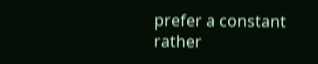prefer a constant rather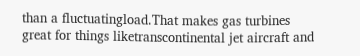than a fluctuatingload.That makes gas turbines great for things liketranscontinental jet aircraft and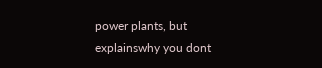power plants, but explainswhy you dont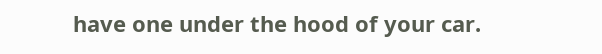have one under the hood of your car.